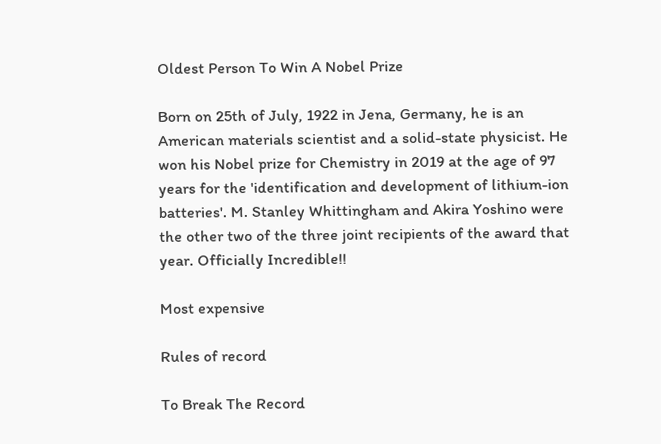Oldest Person To Win A Nobel Prize

Born on 25th of July, 1922 in Jena, Germany, he is an American materials scientist and a solid-state physicist. He won his Nobel prize for Chemistry in 2019 at the age of 97 years for the 'identification and development of lithium-ion batteries'. M. Stanley Whittingham and Akira Yoshino were the other two of the three joint recipients of the award that year. Officially Incredible!!

Most expensive

Rules of record

To Break The Record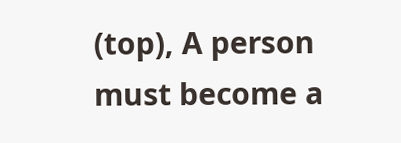(top), A person must become a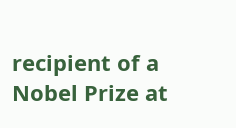recipient of a Nobel Prize at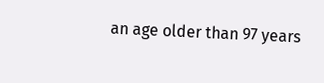an age older than 97 years